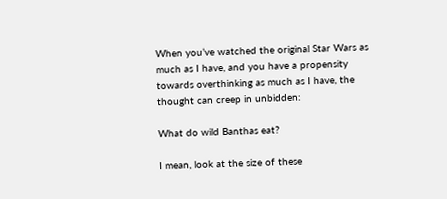When you’ve watched the original Star Wars as much as I have, and you have a propensity towards overthinking as much as I have, the thought can creep in unbidden:

What do wild Banthas eat?

I mean, look at the size of these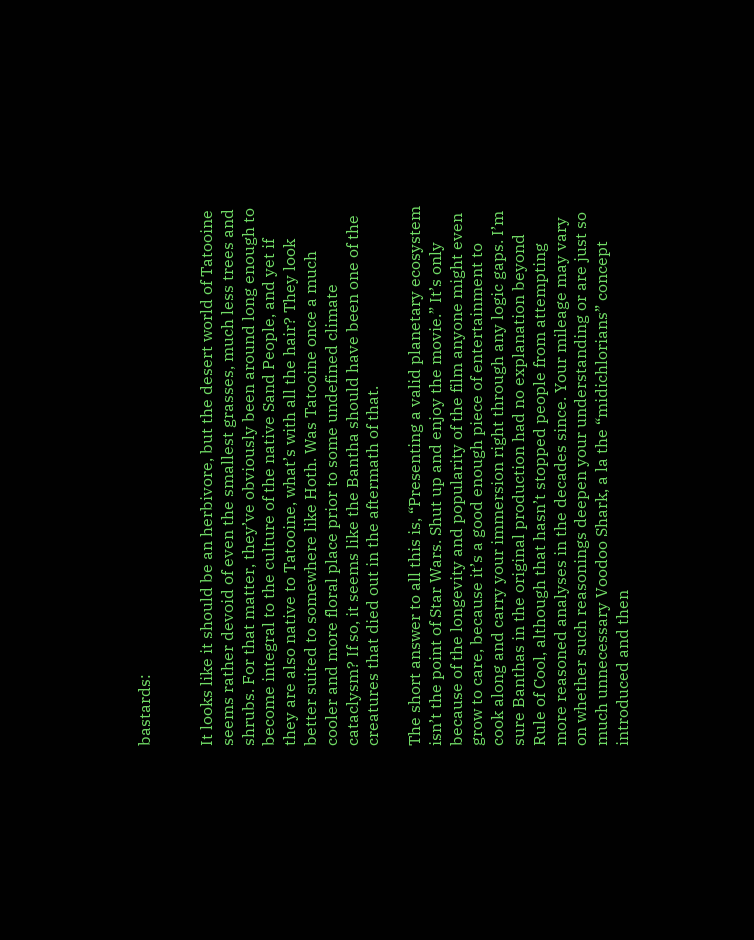bastards:


It looks like it should be an herbivore, but the desert world of Tatooine seems rather devoid of even the smallest grasses, much less trees and shrubs. For that matter, they’ve obviously been around long enough to become integral to the culture of the native Sand People, and yet if they are also native to Tatooine, what’s with all the hair? They look better suited to somewhere like Hoth. Was Tatooine once a much cooler and more floral place prior to some undefined climate cataclysm? If so, it seems like the Bantha should have been one of the creatures that died out in the aftermath of that.

The short answer to all this is, “Presenting a valid planetary ecosystem isn’t the point of Star Wars. Shut up and enjoy the movie.” It’s only because of the longevity and popularity of the film anyone might even grow to care, because it’s a good enough piece of entertainment to cook along and carry your immersion right through any logic gaps. I’m sure Banthas in the original production had no explanation beyond Rule of Cool, although that hasn’t stopped people from attempting more reasoned analyses in the decades since. Your mileage may vary on whether such reasonings deepen your understanding or are just so much unnecessary Voodoo Shark, a la the “midichlorians” concept introduced and then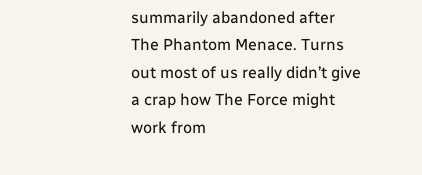summarily abandoned after The Phantom Menace. Turns out most of us really didn’t give a crap how The Force might work from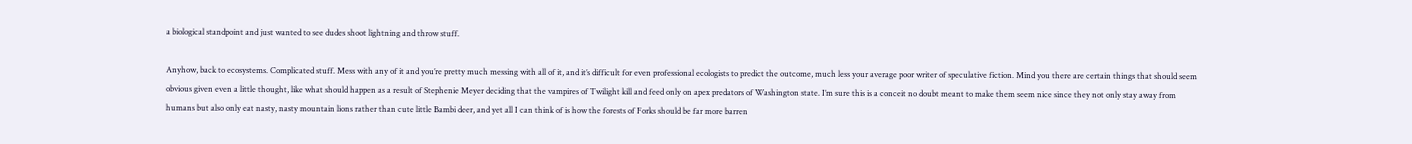a biological standpoint and just wanted to see dudes shoot lightning and throw stuff.

Anyhow, back to ecosystems. Complicated stuff. Mess with any of it and you’re pretty much messing with all of it, and it’s difficult for even professional ecologists to predict the outcome, much less your average poor writer of speculative fiction. Mind you there are certain things that should seem obvious given even a little thought, like what should happen as a result of Stephenie Meyer deciding that the vampires of Twilight kill and feed only on apex predators of Washington state. I’m sure this is a conceit no doubt meant to make them seem nice since they not only stay away from humans but also only eat nasty, nasty mountain lions rather than cute little Bambi deer, and yet all I can think of is how the forests of Forks should be far more barren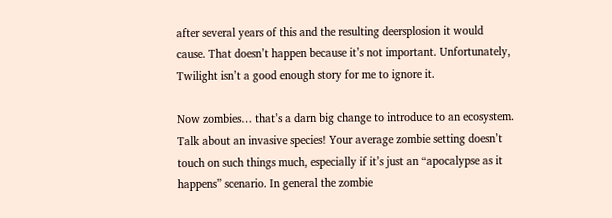after several years of this and the resulting deersplosion it would cause. That doesn’t happen because it’s not important. Unfortunately, Twilight isn’t a good enough story for me to ignore it.

Now zombies… that’s a darn big change to introduce to an ecosystem. Talk about an invasive species! Your average zombie setting doesn’t touch on such things much, especially if it’s just an “apocalypse as it happens” scenario. In general the zombie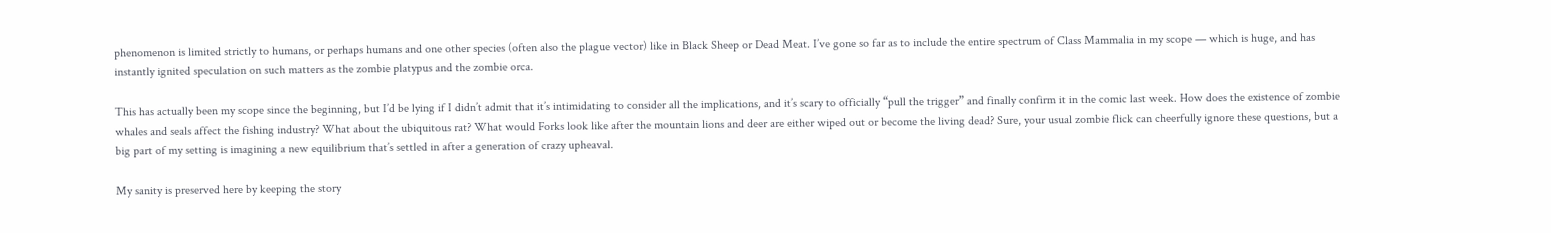phenomenon is limited strictly to humans, or perhaps humans and one other species (often also the plague vector) like in Black Sheep or Dead Meat. I’ve gone so far as to include the entire spectrum of Class Mammalia in my scope — which is huge, and has instantly ignited speculation on such matters as the zombie platypus and the zombie orca.

This has actually been my scope since the beginning, but I’d be lying if I didn’t admit that it’s intimidating to consider all the implications, and it’s scary to officially “pull the trigger” and finally confirm it in the comic last week. How does the existence of zombie whales and seals affect the fishing industry? What about the ubiquitous rat? What would Forks look like after the mountain lions and deer are either wiped out or become the living dead? Sure, your usual zombie flick can cheerfully ignore these questions, but a big part of my setting is imagining a new equilibrium that’s settled in after a generation of crazy upheaval.

My sanity is preserved here by keeping the story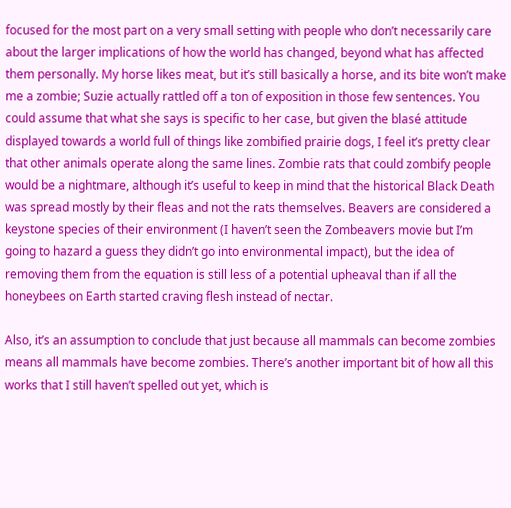focused for the most part on a very small setting with people who don’t necessarily care about the larger implications of how the world has changed, beyond what has affected them personally. My horse likes meat, but it’s still basically a horse, and its bite won’t make me a zombie; Suzie actually rattled off a ton of exposition in those few sentences. You could assume that what she says is specific to her case, but given the blasé attitude displayed towards a world full of things like zombified prairie dogs, I feel it’s pretty clear that other animals operate along the same lines. Zombie rats that could zombify people would be a nightmare, although it’s useful to keep in mind that the historical Black Death was spread mostly by their fleas and not the rats themselves. Beavers are considered a keystone species of their environment (I haven’t seen the Zombeavers movie but I’m going to hazard a guess they didn’t go into environmental impact), but the idea of removing them from the equation is still less of a potential upheaval than if all the honeybees on Earth started craving flesh instead of nectar.

Also, it’s an assumption to conclude that just because all mammals can become zombies means all mammals have become zombies. There’s another important bit of how all this works that I still haven’t spelled out yet, which is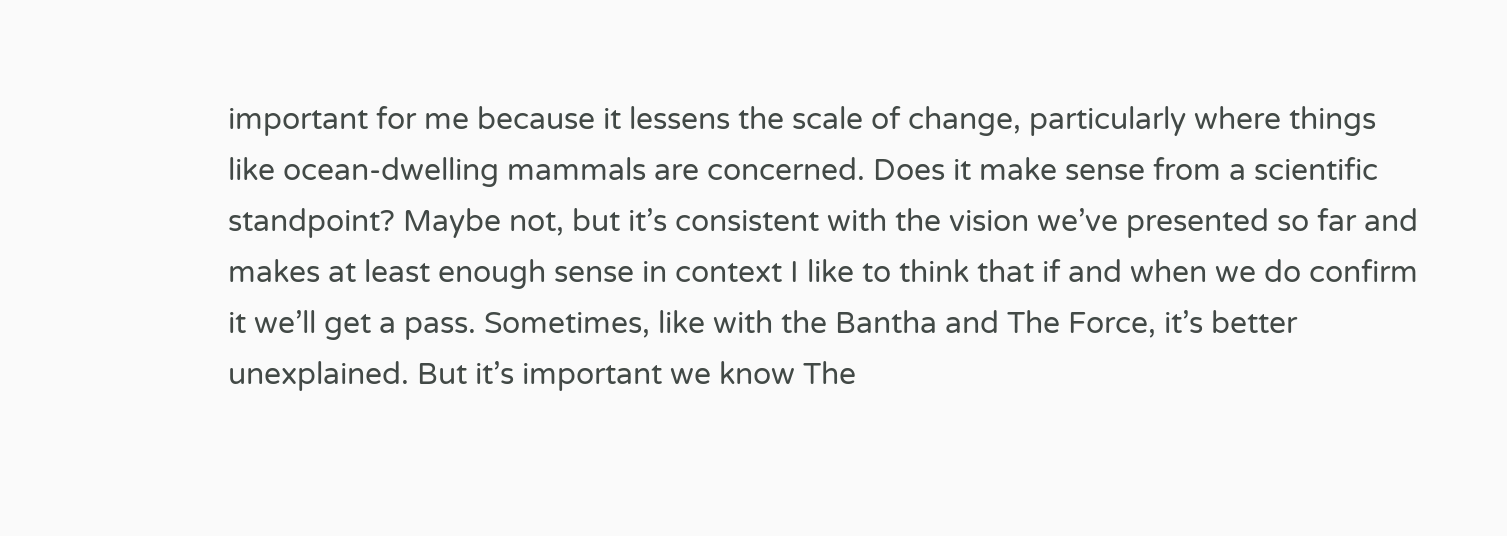important for me because it lessens the scale of change, particularly where things like ocean-dwelling mammals are concerned. Does it make sense from a scientific standpoint? Maybe not, but it’s consistent with the vision we’ve presented so far and makes at least enough sense in context I like to think that if and when we do confirm it we’ll get a pass. Sometimes, like with the Bantha and The Force, it’s better unexplained. But it’s important we know The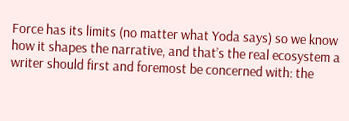Force has its limits (no matter what Yoda says) so we know how it shapes the narrative, and that’s the real ecosystem a writer should first and foremost be concerned with: the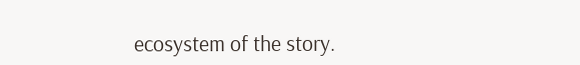ecosystem of the story.